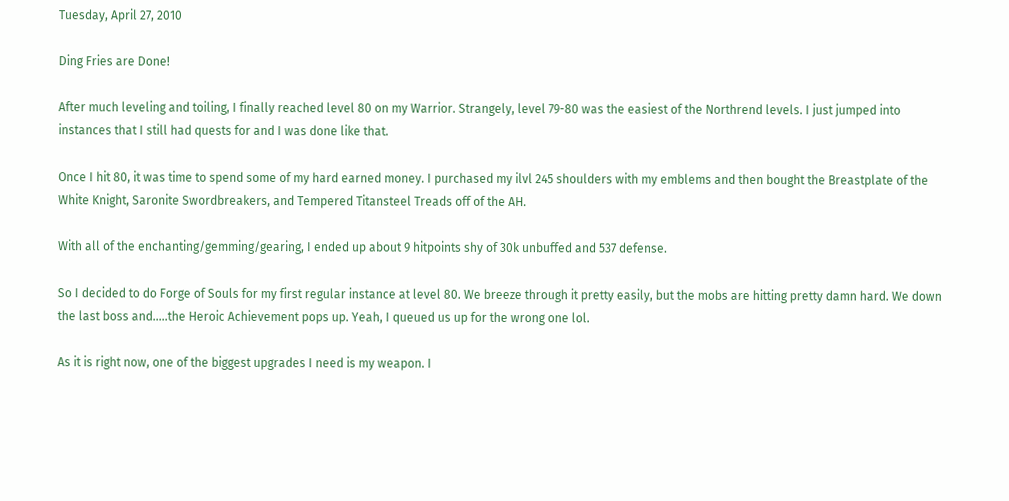Tuesday, April 27, 2010

Ding Fries are Done!

After much leveling and toiling, I finally reached level 80 on my Warrior. Strangely, level 79-80 was the easiest of the Northrend levels. I just jumped into instances that I still had quests for and I was done like that.

Once I hit 80, it was time to spend some of my hard earned money. I purchased my ilvl 245 shoulders with my emblems and then bought the Breastplate of the White Knight, Saronite Swordbreakers, and Tempered Titansteel Treads off of the AH.

With all of the enchanting/gemming/gearing, I ended up about 9 hitpoints shy of 30k unbuffed and 537 defense.

So I decided to do Forge of Souls for my first regular instance at level 80. We breeze through it pretty easily, but the mobs are hitting pretty damn hard. We down the last boss and.....the Heroic Achievement pops up. Yeah, I queued us up for the wrong one lol.

As it is right now, one of the biggest upgrades I need is my weapon. I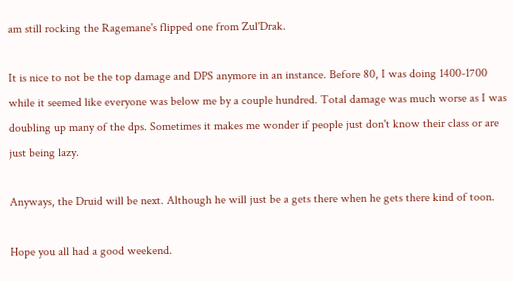am still rocking the Ragemane's flipped one from Zul'Drak.

It is nice to not be the top damage and DPS anymore in an instance. Before 80, I was doing 1400-1700 while it seemed like everyone was below me by a couple hundred. Total damage was much worse as I was doubling up many of the dps. Sometimes it makes me wonder if people just don't know their class or are just being lazy.

Anyways, the Druid will be next. Although he will just be a gets there when he gets there kind of toon.

Hope you all had a good weekend.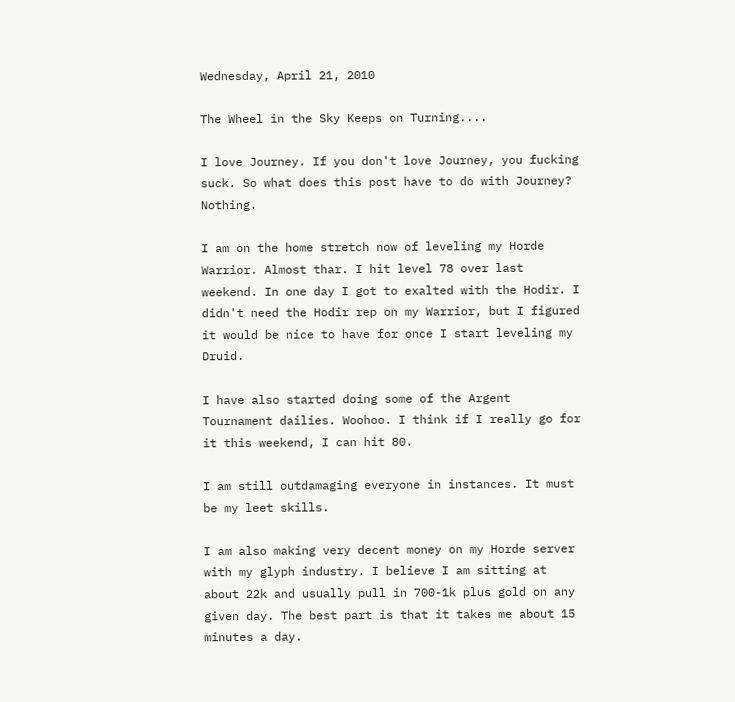Wednesday, April 21, 2010

The Wheel in the Sky Keeps on Turning....

I love Journey. If you don't love Journey, you fucking suck. So what does this post have to do with Journey? Nothing.

I am on the home stretch now of leveling my Horde Warrior. Almost thar. I hit level 78 over last weekend. In one day I got to exalted with the Hodir. I didn't need the Hodir rep on my Warrior, but I figured it would be nice to have for once I start leveling my Druid.

I have also started doing some of the Argent Tournament dailies. Woohoo. I think if I really go for it this weekend, I can hit 80.

I am still outdamaging everyone in instances. It must be my leet skills.

I am also making very decent money on my Horde server with my glyph industry. I believe I am sitting at about 22k and usually pull in 700-1k plus gold on any given day. The best part is that it takes me about 15 minutes a day.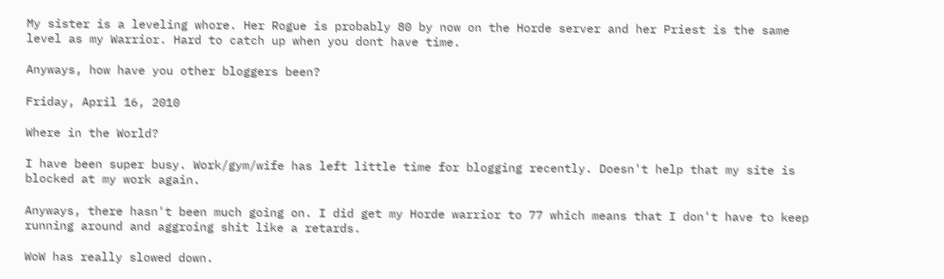My sister is a leveling whore. Her Rogue is probably 80 by now on the Horde server and her Priest is the same level as my Warrior. Hard to catch up when you dont have time.

Anyways, how have you other bloggers been?

Friday, April 16, 2010

Where in the World?

I have been super busy. Work/gym/wife has left little time for blogging recently. Doesn't help that my site is blocked at my work again.

Anyways, there hasn't been much going on. I did get my Horde warrior to 77 which means that I don't have to keep running around and aggroing shit like a retards.

WoW has really slowed down.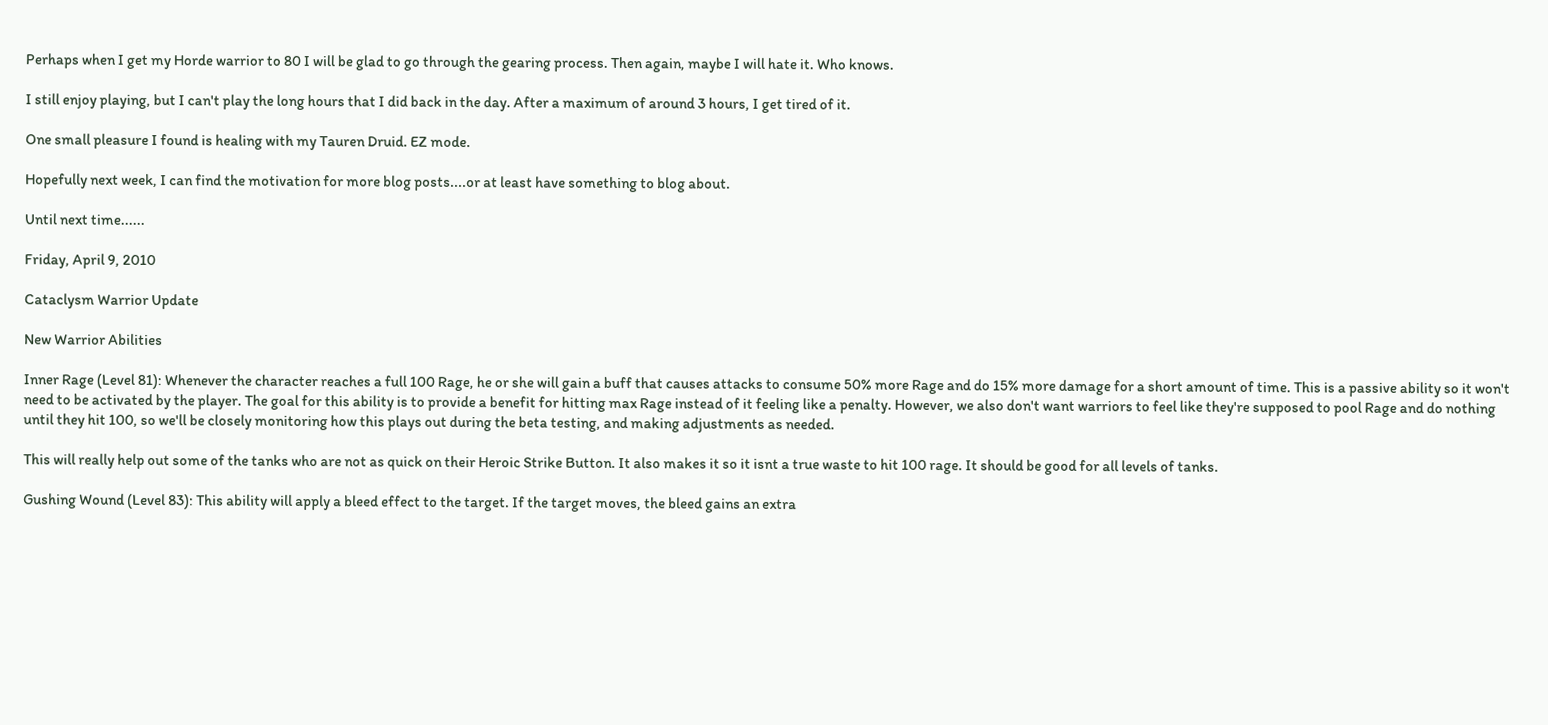Perhaps when I get my Horde warrior to 80 I will be glad to go through the gearing process. Then again, maybe I will hate it. Who knows.

I still enjoy playing, but I can't play the long hours that I did back in the day. After a maximum of around 3 hours, I get tired of it.

One small pleasure I found is healing with my Tauren Druid. EZ mode.

Hopefully next week, I can find the motivation for more blog posts....or at least have something to blog about.

Until next time......

Friday, April 9, 2010

Cataclysm Warrior Update

New Warrior Abilities

Inner Rage (Level 81): Whenever the character reaches a full 100 Rage, he or she will gain a buff that causes attacks to consume 50% more Rage and do 15% more damage for a short amount of time. This is a passive ability so it won't need to be activated by the player. The goal for this ability is to provide a benefit for hitting max Rage instead of it feeling like a penalty. However, we also don't want warriors to feel like they're supposed to pool Rage and do nothing until they hit 100, so we'll be closely monitoring how this plays out during the beta testing, and making adjustments as needed.

This will really help out some of the tanks who are not as quick on their Heroic Strike Button. It also makes it so it isnt a true waste to hit 100 rage. It should be good for all levels of tanks.

Gushing Wound (Level 83): This ability will apply a bleed effect to the target. If the target moves, the bleed gains an extra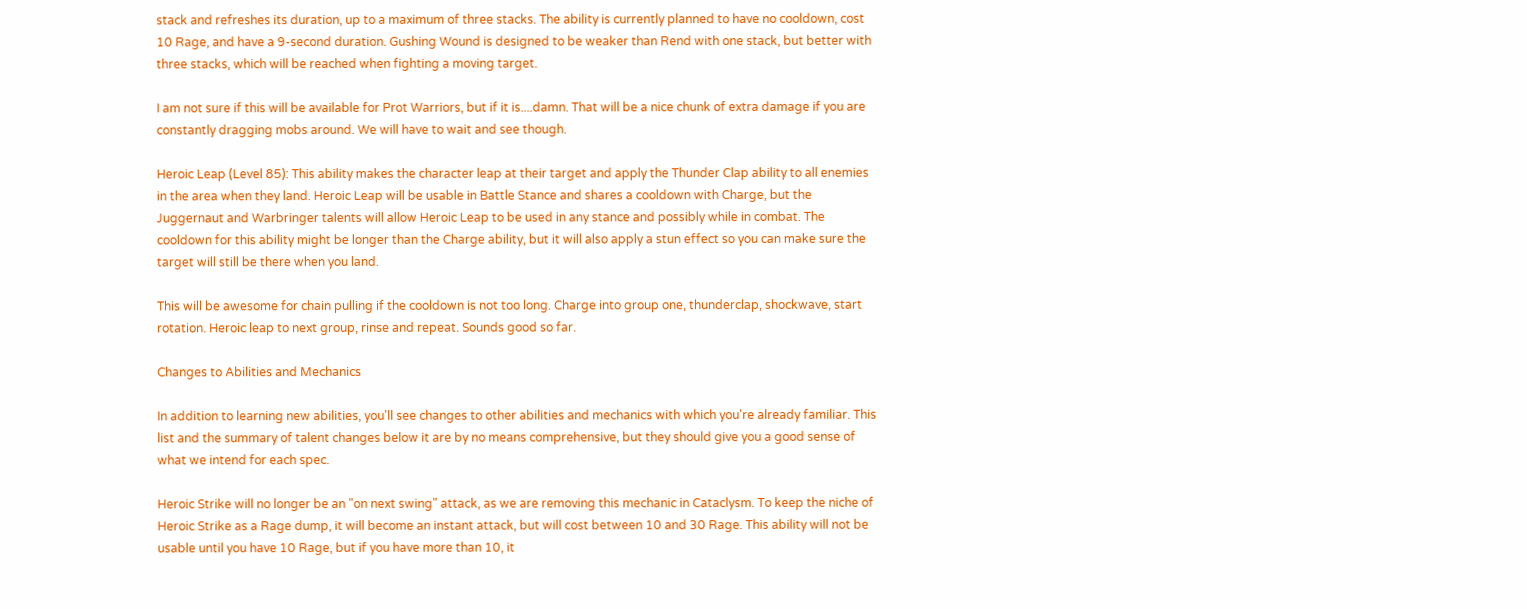stack and refreshes its duration, up to a maximum of three stacks. The ability is currently planned to have no cooldown, cost 10 Rage, and have a 9-second duration. Gushing Wound is designed to be weaker than Rend with one stack, but better with three stacks, which will be reached when fighting a moving target.

I am not sure if this will be available for Prot Warriors, but if it is....damn. That will be a nice chunk of extra damage if you are constantly dragging mobs around. We will have to wait and see though.

Heroic Leap (Level 85): This ability makes the character leap at their target and apply the Thunder Clap ability to all enemies in the area when they land. Heroic Leap will be usable in Battle Stance and shares a cooldown with Charge, but the Juggernaut and Warbringer talents will allow Heroic Leap to be used in any stance and possibly while in combat. The cooldown for this ability might be longer than the Charge ability, but it will also apply a stun effect so you can make sure the target will still be there when you land.

This will be awesome for chain pulling if the cooldown is not too long. Charge into group one, thunderclap, shockwave, start rotation. Heroic leap to next group, rinse and repeat. Sounds good so far.

Changes to Abilities and Mechanics

In addition to learning new abilities, you'll see changes to other abilities and mechanics with which you're already familiar. This list and the summary of talent changes below it are by no means comprehensive, but they should give you a good sense of what we intend for each spec.

Heroic Strike will no longer be an "on next swing" attack, as we are removing this mechanic in Cataclysm. To keep the niche of Heroic Strike as a Rage dump, it will become an instant attack, but will cost between 10 and 30 Rage. This ability will not be usable until you have 10 Rage, but if you have more than 10, it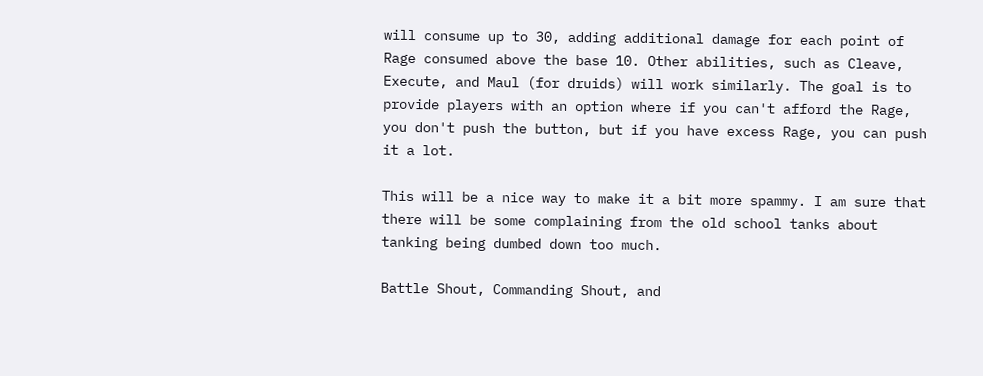will consume up to 30, adding additional damage for each point of Rage consumed above the base 10. Other abilities, such as Cleave, Execute, and Maul (for druids) will work similarly. The goal is to provide players with an option where if you can't afford the Rage, you don't push the button, but if you have excess Rage, you can push it a lot.

This will be a nice way to make it a bit more spammy. I am sure that there will be some complaining from the old school tanks about tanking being dumbed down too much.

Battle Shout, Commanding Shout, and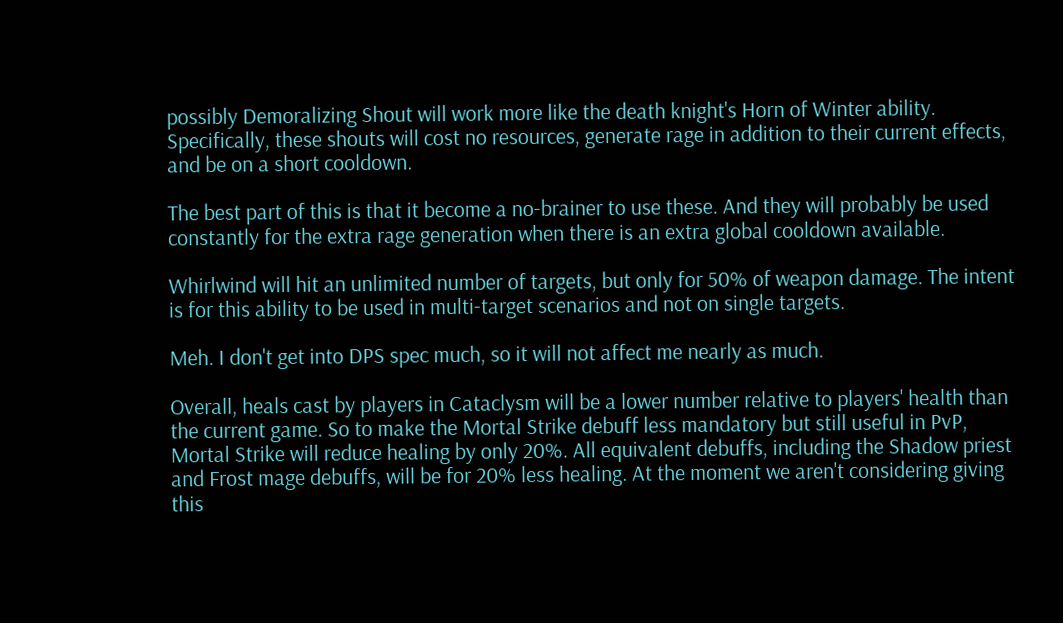possibly Demoralizing Shout will work more like the death knight's Horn of Winter ability. Specifically, these shouts will cost no resources, generate rage in addition to their current effects, and be on a short cooldown.

The best part of this is that it become a no-brainer to use these. And they will probably be used constantly for the extra rage generation when there is an extra global cooldown available.

Whirlwind will hit an unlimited number of targets, but only for 50% of weapon damage. The intent is for this ability to be used in multi-target scenarios and not on single targets.

Meh. I don't get into DPS spec much, so it will not affect me nearly as much.

Overall, heals cast by players in Cataclysm will be a lower number relative to players' health than the current game. So to make the Mortal Strike debuff less mandatory but still useful in PvP, Mortal Strike will reduce healing by only 20%. All equivalent debuffs, including the Shadow priest and Frost mage debuffs, will be for 20% less healing. At the moment we aren't considering giving this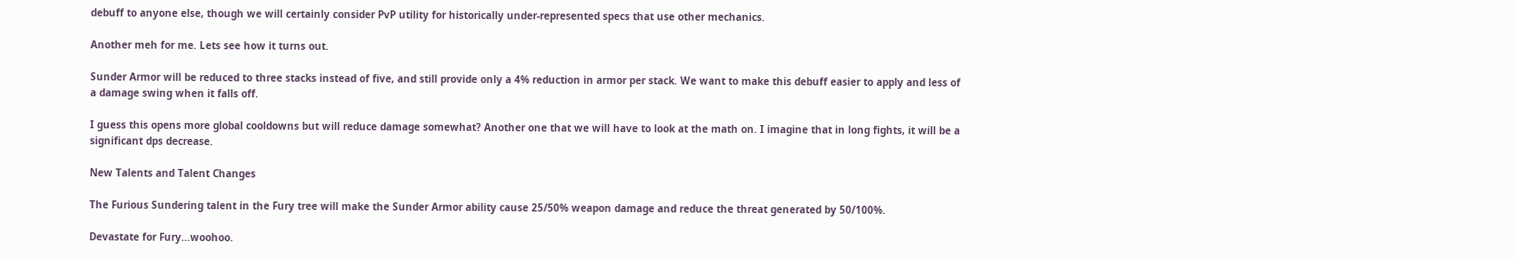debuff to anyone else, though we will certainly consider PvP utility for historically under-represented specs that use other mechanics.

Another meh for me. Lets see how it turns out.

Sunder Armor will be reduced to three stacks instead of five, and still provide only a 4% reduction in armor per stack. We want to make this debuff easier to apply and less of a damage swing when it falls off.

I guess this opens more global cooldowns but will reduce damage somewhat? Another one that we will have to look at the math on. I imagine that in long fights, it will be a significant dps decrease.

New Talents and Talent Changes

The Furious Sundering talent in the Fury tree will make the Sunder Armor ability cause 25/50% weapon damage and reduce the threat generated by 50/100%.

Devastate for Fury...woohoo.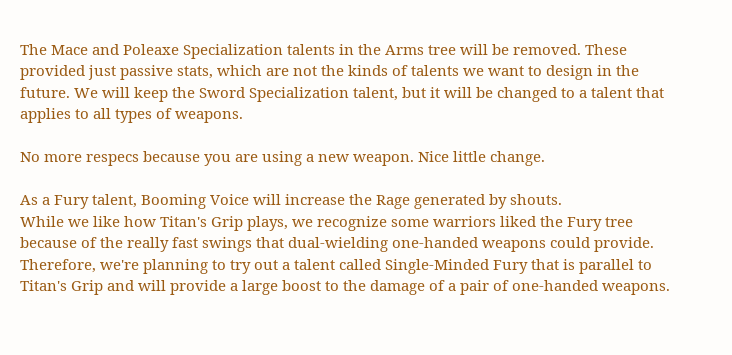The Mace and Poleaxe Specialization talents in the Arms tree will be removed. These provided just passive stats, which are not the kinds of talents we want to design in the future. We will keep the Sword Specialization talent, but it will be changed to a talent that applies to all types of weapons.

No more respecs because you are using a new weapon. Nice little change.

As a Fury talent, Booming Voice will increase the Rage generated by shouts.
While we like how Titan's Grip plays, we recognize some warriors liked the Fury tree because of the really fast swings that dual-wielding one-handed weapons could provide. Therefore, we're planning to try out a talent called Single-Minded Fury that is parallel to Titan's Grip and will provide a large boost to the damage of a pair of one-handed weapons.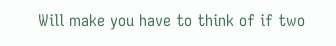Will make you have to think of if two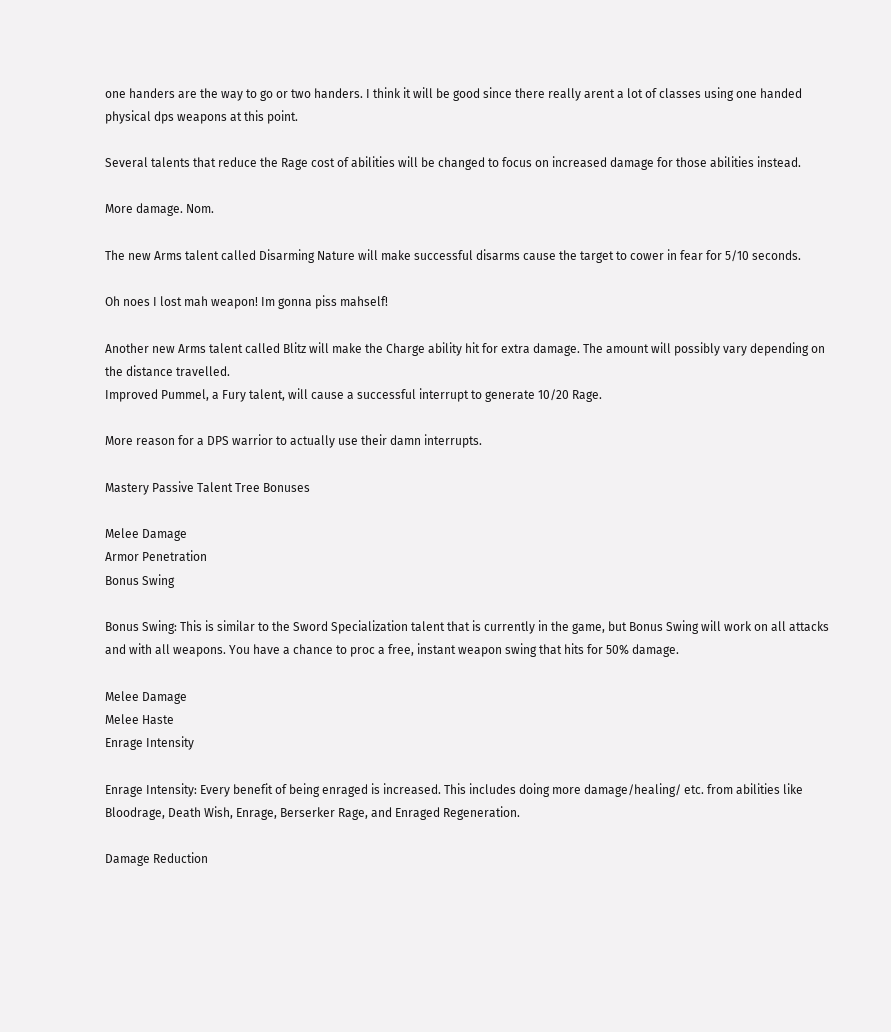one handers are the way to go or two handers. I think it will be good since there really arent a lot of classes using one handed physical dps weapons at this point.

Several talents that reduce the Rage cost of abilities will be changed to focus on increased damage for those abilities instead.

More damage. Nom.

The new Arms talent called Disarming Nature will make successful disarms cause the target to cower in fear for 5/10 seconds.

Oh noes I lost mah weapon! Im gonna piss mahself!

Another new Arms talent called Blitz will make the Charge ability hit for extra damage. The amount will possibly vary depending on the distance travelled.
Improved Pummel, a Fury talent, will cause a successful interrupt to generate 10/20 Rage.

More reason for a DPS warrior to actually use their damn interrupts.

Mastery Passive Talent Tree Bonuses

Melee Damage
Armor Penetration
Bonus Swing

Bonus Swing: This is similar to the Sword Specialization talent that is currently in the game, but Bonus Swing will work on all attacks and with all weapons. You have a chance to proc a free, instant weapon swing that hits for 50% damage.

Melee Damage
Melee Haste
Enrage Intensity

Enrage Intensity: Every benefit of being enraged is increased. This includes doing more damage/healing/ etc. from abilities like Bloodrage, Death Wish, Enrage, Berserker Rage, and Enraged Regeneration.

Damage Reduction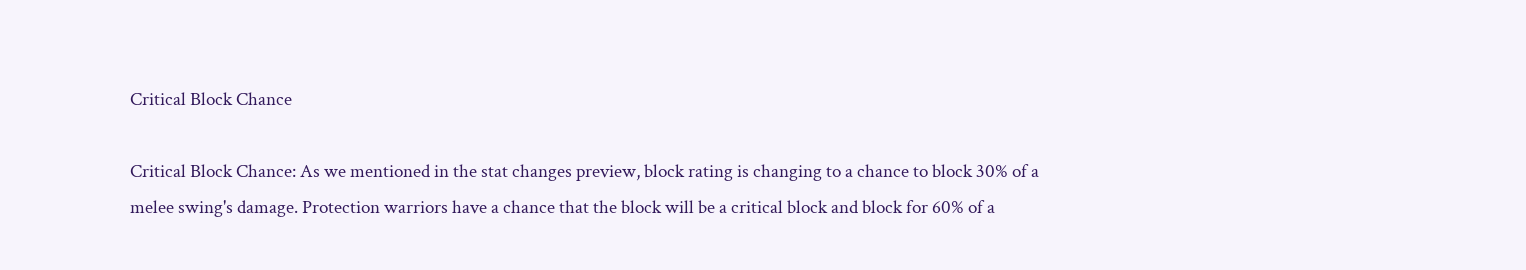Critical Block Chance

Critical Block Chance: As we mentioned in the stat changes preview, block rating is changing to a chance to block 30% of a melee swing's damage. Protection warriors have a chance that the block will be a critical block and block for 60% of a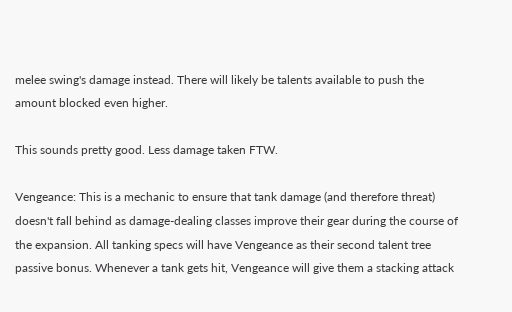melee swing's damage instead. There will likely be talents available to push the amount blocked even higher.

This sounds pretty good. Less damage taken FTW.

Vengeance: This is a mechanic to ensure that tank damage (and therefore threat) doesn't fall behind as damage-dealing classes improve their gear during the course of the expansion. All tanking specs will have Vengeance as their second talent tree passive bonus. Whenever a tank gets hit, Vengeance will give them a stacking attack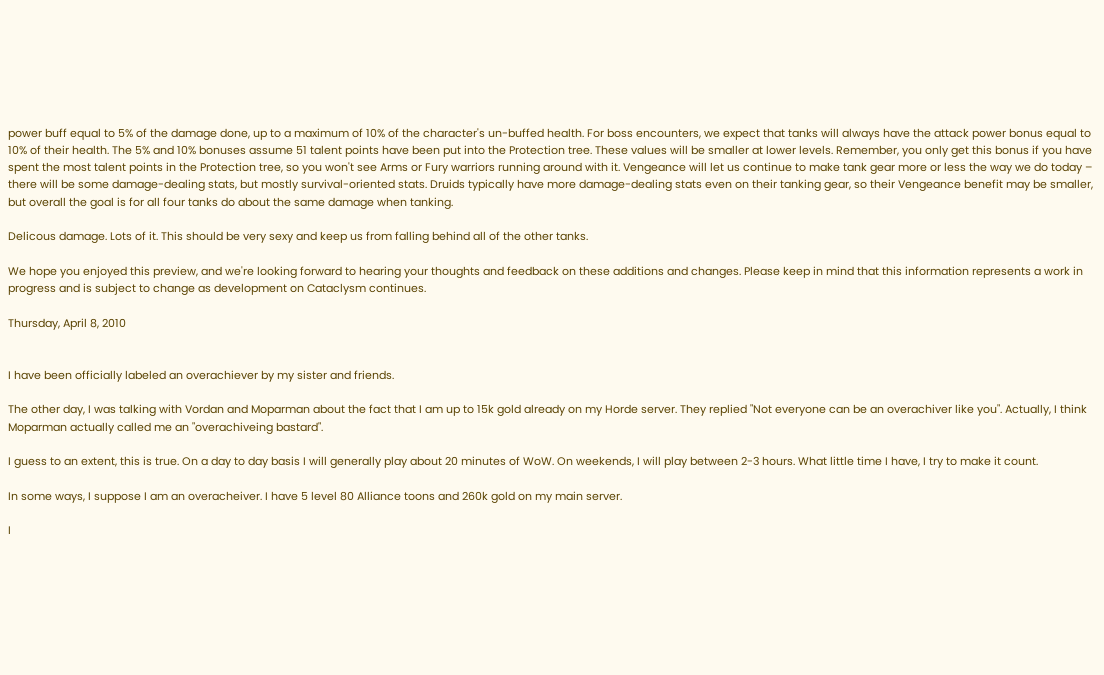power buff equal to 5% of the damage done, up to a maximum of 10% of the character's un-buffed health. For boss encounters, we expect that tanks will always have the attack power bonus equal to 10% of their health. The 5% and 10% bonuses assume 51 talent points have been put into the Protection tree. These values will be smaller at lower levels. Remember, you only get this bonus if you have spent the most talent points in the Protection tree, so you won't see Arms or Fury warriors running around with it. Vengeance will let us continue to make tank gear more or less the way we do today – there will be some damage-dealing stats, but mostly survival-oriented stats. Druids typically have more damage-dealing stats even on their tanking gear, so their Vengeance benefit may be smaller, but overall the goal is for all four tanks do about the same damage when tanking.

Delicous damage. Lots of it. This should be very sexy and keep us from falling behind all of the other tanks.

We hope you enjoyed this preview, and we're looking forward to hearing your thoughts and feedback on these additions and changes. Please keep in mind that this information represents a work in progress and is subject to change as development on Cataclysm continues.

Thursday, April 8, 2010


I have been officially labeled an overachiever by my sister and friends.

The other day, I was talking with Vordan and Moparman about the fact that I am up to 15k gold already on my Horde server. They replied "Not everyone can be an overachiver like you". Actually, I think Moparman actually called me an "overachiveing bastard".

I guess to an extent, this is true. On a day to day basis I will generally play about 20 minutes of WoW. On weekends, I will play between 2-3 hours. What little time I have, I try to make it count.

In some ways, I suppose I am an overacheiver. I have 5 level 80 Alliance toons and 260k gold on my main server.

I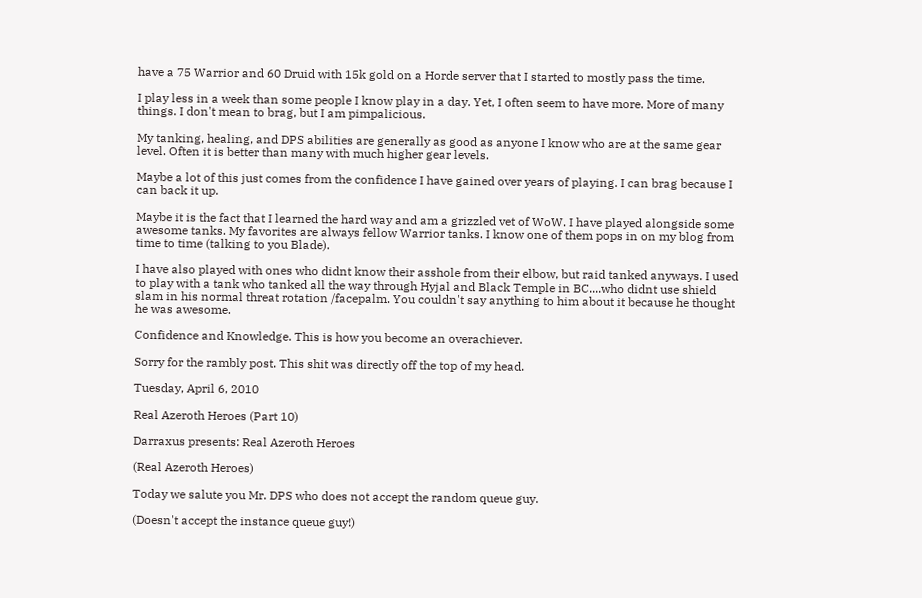have a 75 Warrior and 60 Druid with 15k gold on a Horde server that I started to mostly pass the time.

I play less in a week than some people I know play in a day. Yet, I often seem to have more. More of many things. I don't mean to brag, but I am pimpalicious.

My tanking, healing, and DPS abilities are generally as good as anyone I know who are at the same gear level. Often it is better than many with much higher gear levels.

Maybe a lot of this just comes from the confidence I have gained over years of playing. I can brag because I can back it up.

Maybe it is the fact that I learned the hard way and am a grizzled vet of WoW. I have played alongside some awesome tanks. My favorites are always fellow Warrior tanks. I know one of them pops in on my blog from time to time (talking to you Blade).

I have also played with ones who didnt know their asshole from their elbow, but raid tanked anyways. I used to play with a tank who tanked all the way through Hyjal and Black Temple in BC....who didnt use shield slam in his normal threat rotation /facepalm. You couldn't say anything to him about it because he thought he was awesome.

Confidence and Knowledge. This is how you become an overachiever.

Sorry for the rambly post. This shit was directly off the top of my head.

Tuesday, April 6, 2010

Real Azeroth Heroes (Part 10)

Darraxus presents: Real Azeroth Heroes

(Real Azeroth Heroes)

Today we salute you Mr. DPS who does not accept the random queue guy.

(Doesn't accept the instance queue guy!)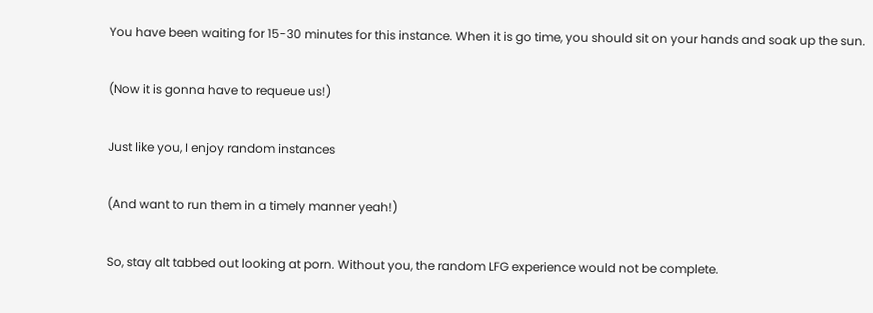You have been waiting for 15-30 minutes for this instance. When it is go time, you should sit on your hands and soak up the sun.

(Now it is gonna have to requeue us!)

Just like you, I enjoy random instances

(And want to run them in a timely manner yeah!)

So, stay alt tabbed out looking at porn. Without you, the random LFG experience would not be complete.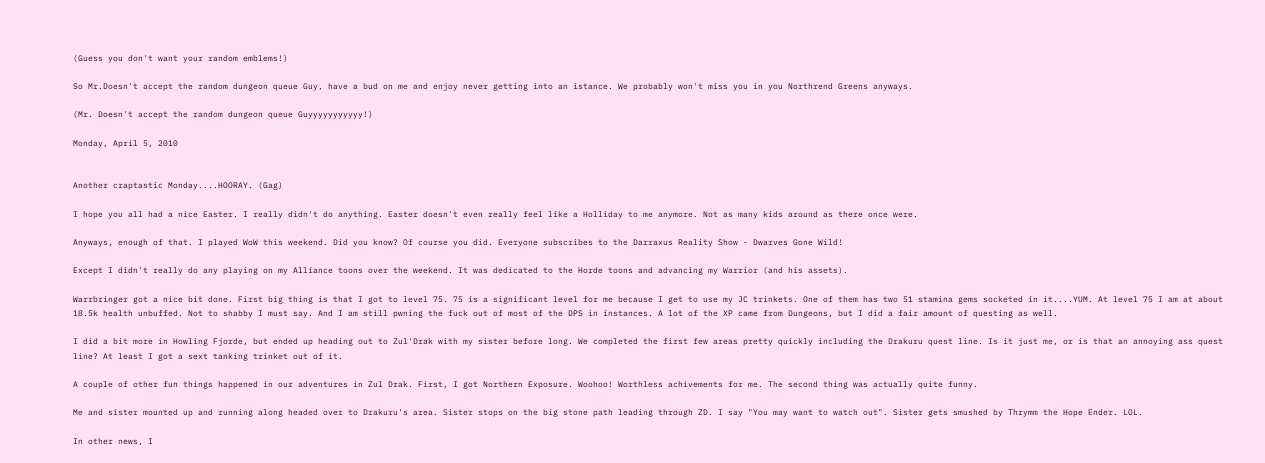(Guess you don't want your random emblems!)

So Mr.Doesn't accept the random dungeon queue Guy, have a bud on me and enjoy never getting into an istance. We probably won't miss you in you Northrend Greens anyways.

(Mr. Doesn't accept the random dungeon queue Guyyyyyyyyyyy!)

Monday, April 5, 2010


Another craptastic Monday....HOORAY. (Gag)

I hope you all had a nice Easter. I really didn't do anything. Easter doesn't even really feel like a Holliday to me anymore. Not as many kids around as there once were.

Anyways, enough of that. I played WoW this weekend. Did you know? Of course you did. Everyone subscribes to the Darraxus Reality Show - Dwarves Gone Wild!

Except I didn't really do any playing on my Alliance toons over the weekend. It was dedicated to the Horde toons and advancing my Warrior (and his assets).

Warrbringer got a nice bit done. First big thing is that I got to level 75. 75 is a significant level for me because I get to use my JC trinkets. One of them has two 51 stamina gems socketed in it....YUM. At level 75 I am at about 18.5k health unbuffed. Not to shabby I must say. And I am still pwning the fuck out of most of the DPS in instances. A lot of the XP came from Dungeons, but I did a fair amount of questing as well.

I did a bit more in Howling Fjorde, but ended up heading out to Zul'Drak with my sister before long. We completed the first few areas pretty quickly including the Drakuru quest line. Is it just me, or is that an annoying ass quest line? At least I got a sext tanking trinket out of it.

A couple of other fun things happened in our adventures in Zul Drak. First, I got Northern Exposure. Woohoo! Worthless achivements for me. The second thing was actually quite funny.

Me and sister mounted up and running along headed over to Drakuru's area. Sister stops on the big stone path leading through ZD. I say "You may want to watch out". Sister gets smushed by Thrymm the Hope Ender. LOL.

In other news, I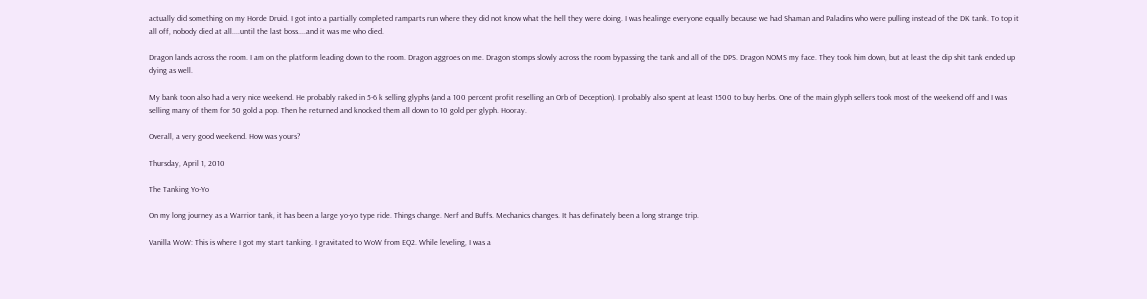actually did something on my Horde Druid. I got into a partially completed ramparts run where they did not know what the hell they were doing. I was healinge everyone equally because we had Shaman and Paladins who were pulling instead of the DK tank. To top it all off, nobody died at all....until the last boss....and it was me who died.

Dragon lands across the room. I am on the platform leading down to the room. Dragon aggroes on me. Dragon stomps slowly across the room bypassing the tank and all of the DPS. Dragon NOMS my face. They took him down, but at least the dip shit tank ended up dying as well.

My bank toon also had a very nice weekend. He probably raked in 5-6 k selling glyphs (and a 100 percent profit reselling an Orb of Deception). I probably also spent at least 1500 to buy herbs. One of the main glyph sellers took most of the weekend off and I was selling many of them for 50 gold a pop. Then he returned and knocked them all down to 10 gold per glyph. Hooray.

Overall, a very good weekend. How was yours?

Thursday, April 1, 2010

The Tanking Yo-Yo

On my long journey as a Warrior tank, it has been a large yo-yo type ride. Things change. Nerf and Buffs. Mechanics changes. It has definately been a long strange trip.

Vanilla WoW: This is where I got my start tanking. I gravitated to WoW from EQ2. While leveling, I was a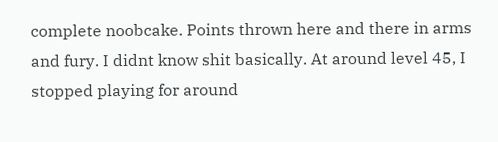complete noobcake. Points thrown here and there in arms and fury. I didnt know shit basically. At around level 45, I stopped playing for around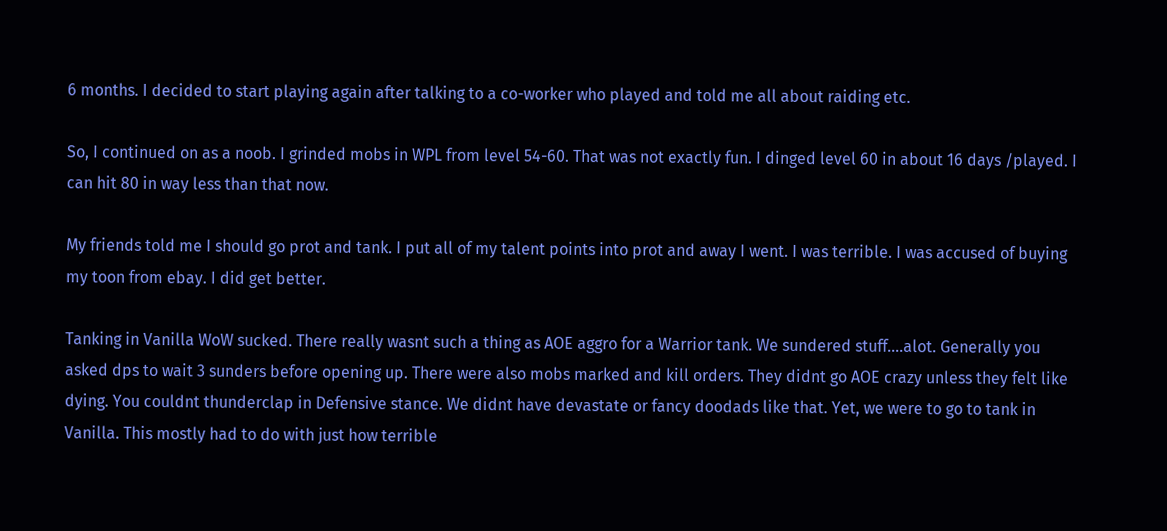6 months. I decided to start playing again after talking to a co-worker who played and told me all about raiding etc.

So, I continued on as a noob. I grinded mobs in WPL from level 54-60. That was not exactly fun. I dinged level 60 in about 16 days /played. I can hit 80 in way less than that now.

My friends told me I should go prot and tank. I put all of my talent points into prot and away I went. I was terrible. I was accused of buying my toon from ebay. I did get better.

Tanking in Vanilla WoW sucked. There really wasnt such a thing as AOE aggro for a Warrior tank. We sundered stuff....alot. Generally you asked dps to wait 3 sunders before opening up. There were also mobs marked and kill orders. They didnt go AOE crazy unless they felt like dying. You couldnt thunderclap in Defensive stance. We didnt have devastate or fancy doodads like that. Yet, we were to go to tank in Vanilla. This mostly had to do with just how terrible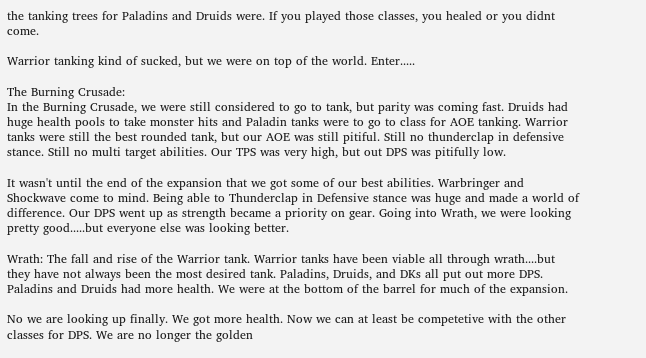the tanking trees for Paladins and Druids were. If you played those classes, you healed or you didnt come.

Warrior tanking kind of sucked, but we were on top of the world. Enter.....

The Burning Crusade:
In the Burning Crusade, we were still considered to go to tank, but parity was coming fast. Druids had huge health pools to take monster hits and Paladin tanks were to go to class for AOE tanking. Warrior tanks were still the best rounded tank, but our AOE was still pitiful. Still no thunderclap in defensive stance. Still no multi target abilities. Our TPS was very high, but out DPS was pitifully low.

It wasn't until the end of the expansion that we got some of our best abilities. Warbringer and Shockwave come to mind. Being able to Thunderclap in Defensive stance was huge and made a world of difference. Our DPS went up as strength became a priority on gear. Going into Wrath, we were looking pretty good.....but everyone else was looking better.

Wrath: The fall and rise of the Warrior tank. Warrior tanks have been viable all through wrath....but they have not always been the most desired tank. Paladins, Druids, and DKs all put out more DPS. Paladins and Druids had more health. We were at the bottom of the barrel for much of the expansion.

No we are looking up finally. We got more health. Now we can at least be competetive with the other classes for DPS. We are no longer the golden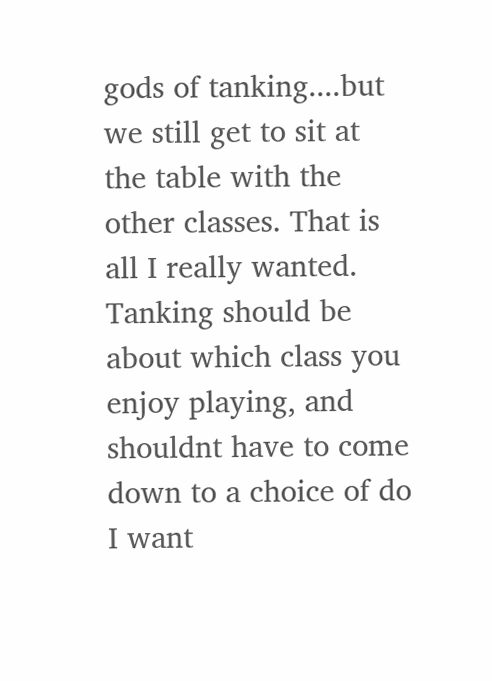gods of tanking....but we still get to sit at the table with the other classes. That is all I really wanted. Tanking should be about which class you enjoy playing, and shouldnt have to come down to a choice of do I want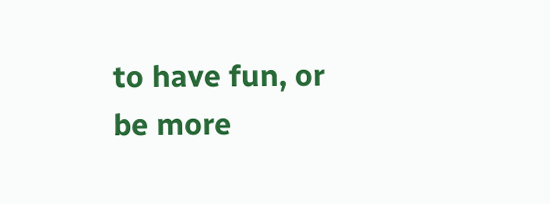to have fun, or be more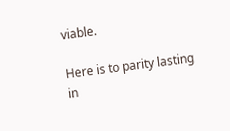viable.

Here is to parity lasting in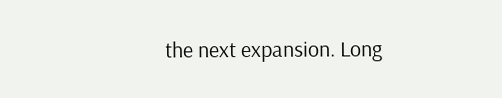the next expansion. Long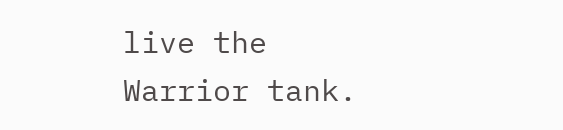live the Warrior tank.